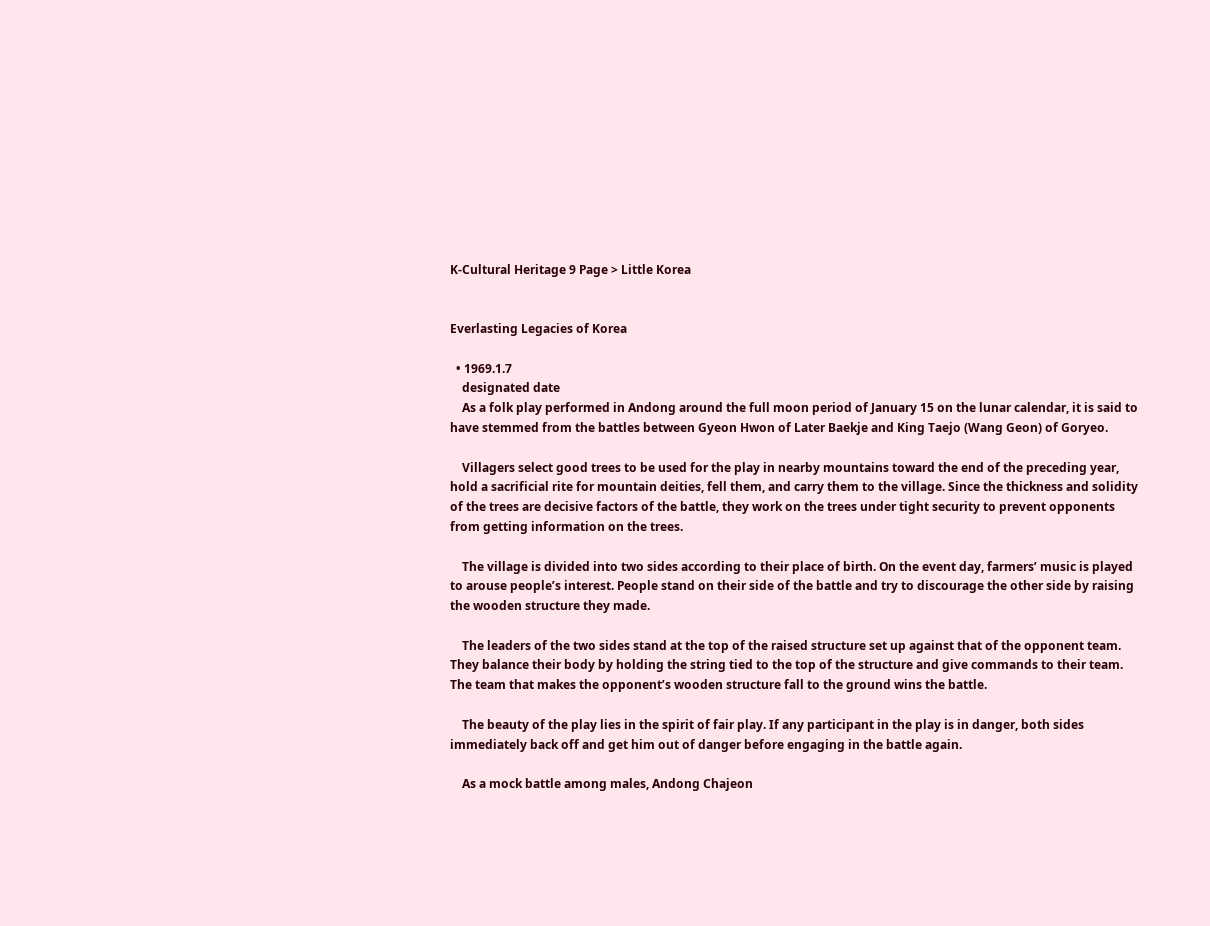K-Cultural Heritage 9 Page > Little Korea


Everlasting Legacies of Korea

  • 1969.1.7
    designated date
    As a folk play performed in Andong around the full moon period of January 15 on the lunar calendar, it is said to have stemmed from the battles between Gyeon Hwon of Later Baekje and King Taejo (Wang Geon) of Goryeo.

    Villagers select good trees to be used for the play in nearby mountains toward the end of the preceding year, hold a sacrificial rite for mountain deities, fell them, and carry them to the village. Since the thickness and solidity of the trees are decisive factors of the battle, they work on the trees under tight security to prevent opponents from getting information on the trees.

    The village is divided into two sides according to their place of birth. On the event day, farmers’ music is played to arouse people’s interest. People stand on their side of the battle and try to discourage the other side by raising the wooden structure they made.

    The leaders of the two sides stand at the top of the raised structure set up against that of the opponent team. They balance their body by holding the string tied to the top of the structure and give commands to their team. The team that makes the opponent’s wooden structure fall to the ground wins the battle.

    The beauty of the play lies in the spirit of fair play. If any participant in the play is in danger, both sides immediately back off and get him out of danger before engaging in the battle again.

    As a mock battle among males, Andong Chajeon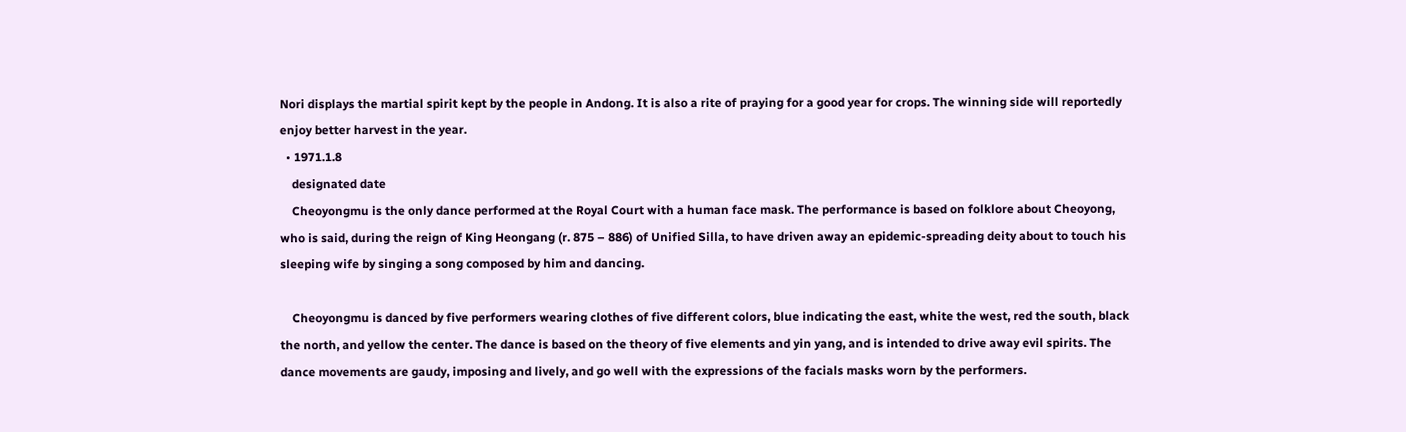Nori displays the martial spirit kept by the people in Andong. It is also a rite of praying for a good year for crops. The winning side will reportedly enjoy better harvest in the year.
  • 1971.1.8
    designated date
    Cheoyongmu is the only dance performed at the Royal Court with a human face mask. The performance is based on folklore about Cheoyong, who is said, during the reign of King Heongang (r. 875 – 886) of Unified Silla, to have driven away an epidemic-spreading deity about to touch his sleeping wife by singing a song composed by him and dancing.

    Cheoyongmu is danced by five performers wearing clothes of five different colors, blue indicating the east, white the west, red the south, black the north, and yellow the center. The dance is based on the theory of five elements and yin yang, and is intended to drive away evil spirits. The dance movements are gaudy, imposing and lively, and go well with the expressions of the facials masks worn by the performers.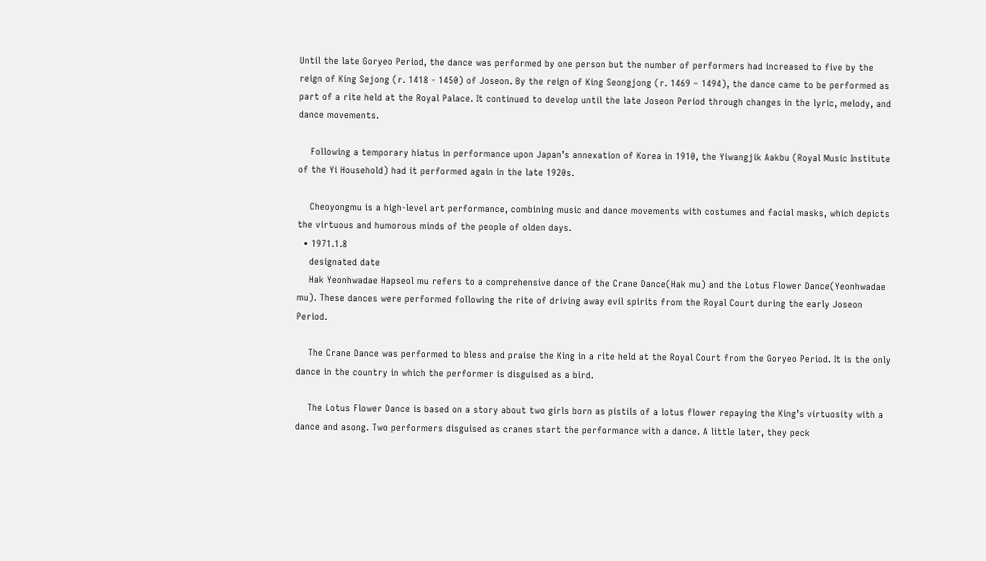Until the late Goryeo Period, the dance was performed by one person but the number of performers had increased to five by the reign of King Sejong (r. 1418 - 1450) of Joseon. By the reign of King Seongjong (r. 1469 – 1494), the dance came to be performed as part of a rite held at the Royal Palace. It continued to develop until the late Joseon Period through changes in the lyric, melody, and dance movements.

    Following a temporary hiatus in performance upon Japan’s annexation of Korea in 1910, the Yiwangjik Aakbu (Royal Music Institute of the Yi Household) had it performed again in the late 1920s.

    Cheoyongmu is a high-level art performance, combining music and dance movements with costumes and facial masks, which depicts the virtuous and humorous minds of the people of olden days.
  • 1971.1.8
    designated date
    Hak Yeonhwadae Hapseol mu refers to a comprehensive dance of the Crane Dance(Hak mu) and the Lotus Flower Dance(Yeonhwadae mu). These dances were performed following the rite of driving away evil spirits from the Royal Court during the early Joseon Period.

    The Crane Dance was performed to bless and praise the King in a rite held at the Royal Court from the Goryeo Period. It is the only dance in the country in which the performer is disguised as a bird.

    The Lotus Flower Dance is based on a story about two girls born as pistils of a lotus flower repaying the King’s virtuosity with a dance and asong. Two performers disguised as cranes start the performance with a dance. A little later, they peck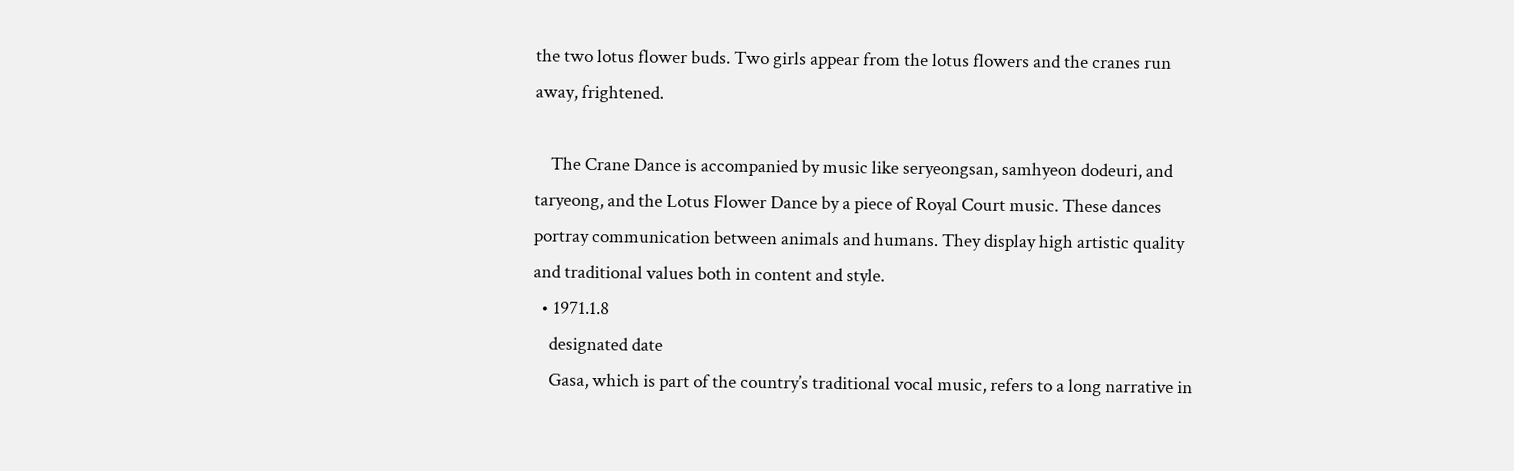the two lotus flower buds. Two girls appear from the lotus flowers and the cranes run away, frightened.

    The Crane Dance is accompanied by music like seryeongsan, samhyeon dodeuri, and taryeong, and the Lotus Flower Dance by a piece of Royal Court music. These dances portray communication between animals and humans. They display high artistic quality and traditional values both in content and style.
  • 1971.1.8
    designated date
    Gasa, which is part of the country’s traditional vocal music, refers to a long narrative in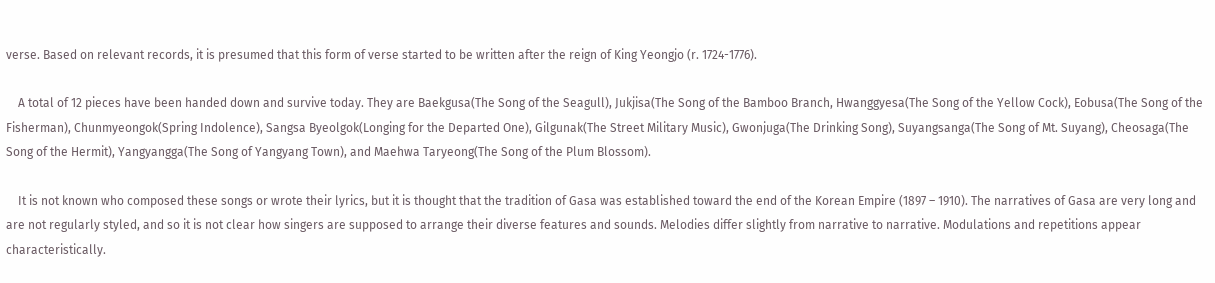verse. Based on relevant records, it is presumed that this form of verse started to be written after the reign of King Yeongjo (r. 1724-1776).

    A total of 12 pieces have been handed down and survive today. They are Baekgusa(The Song of the Seagull), Jukjisa(The Song of the Bamboo Branch, Hwanggyesa(The Song of the Yellow Cock), Eobusa(The Song of the Fisherman), Chunmyeongok(Spring Indolence), Sangsa Byeolgok(Longing for the Departed One), Gilgunak(The Street Military Music), Gwonjuga(The Drinking Song), Suyangsanga(The Song of Mt. Suyang), Cheosaga(The Song of the Hermit), Yangyangga(The Song of Yangyang Town), and Maehwa Taryeong(The Song of the Plum Blossom).

    It is not known who composed these songs or wrote their lyrics, but it is thought that the tradition of Gasa was established toward the end of the Korean Empire (1897 – 1910). The narratives of Gasa are very long and are not regularly styled, and so it is not clear how singers are supposed to arrange their diverse features and sounds. Melodies differ slightly from narrative to narrative. Modulations and repetitions appear characteristically.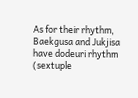As for their rhythm, Baekgusa and Jukjisa have dodeuri rhythm (sextuple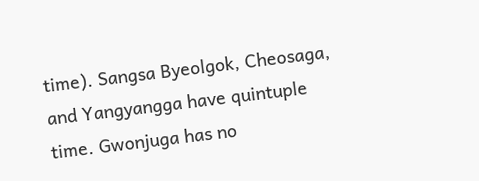time). Sangsa Byeolgok, Cheosaga, and Yangyangga have quintuple time. Gwonjuga has no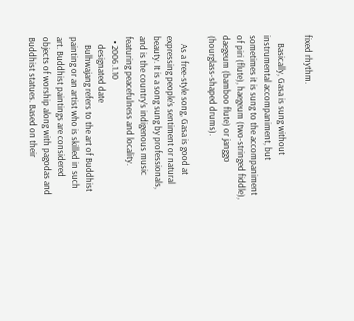fixed rhythm.

    Basically, Gasa is sung without instrumental accompaniment, but sometimes it is sung to the accompaniment of piri (flute), haegeum (two-stringed fiddle), daegeum (bamboo flute) or janggo (hourglass-shaped drums).

    As a free-style song, Gasa is good at expressing people’s sentiment or natural beauty. It is a song sung by professionals, and is the country’s indigenous music featuring peacefulness and locality.
  • 2006.1.10
    designated date
    Bulhwajang refers to the art of Buddhist painting or an artist who is skilled in such art. Buddhist paintings are considered objects of worship along with pagodas and Buddhist statues. Based on their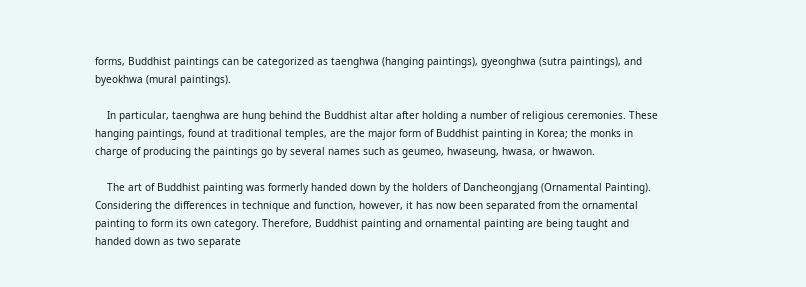forms, Buddhist paintings can be categorized as taenghwa (hanging paintings), gyeonghwa (sutra paintings), and byeokhwa (mural paintings).

    In particular, taenghwa are hung behind the Buddhist altar after holding a number of religious ceremonies. These hanging paintings, found at traditional temples, are the major form of Buddhist painting in Korea; the monks in charge of producing the paintings go by several names such as geumeo, hwaseung, hwasa, or hwawon.

    The art of Buddhist painting was formerly handed down by the holders of Dancheongjang (Ornamental Painting). Considering the differences in technique and function, however, it has now been separated from the ornamental painting to form its own category. Therefore, Buddhist painting and ornamental painting are being taught and handed down as two separate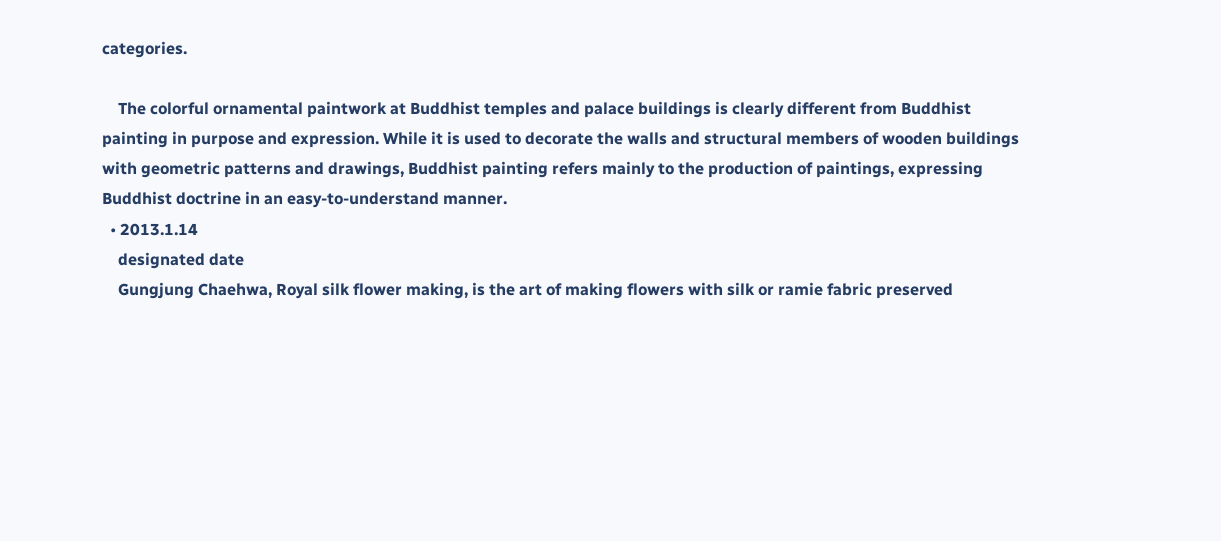categories.

    The colorful ornamental paintwork at Buddhist temples and palace buildings is clearly different from Buddhist painting in purpose and expression. While it is used to decorate the walls and structural members of wooden buildings with geometric patterns and drawings, Buddhist painting refers mainly to the production of paintings, expressing Buddhist doctrine in an easy-to-understand manner.
  • 2013.1.14
    designated date
    Gungjung Chaehwa, Royal silk flower making, is the art of making flowers with silk or ramie fabric preserved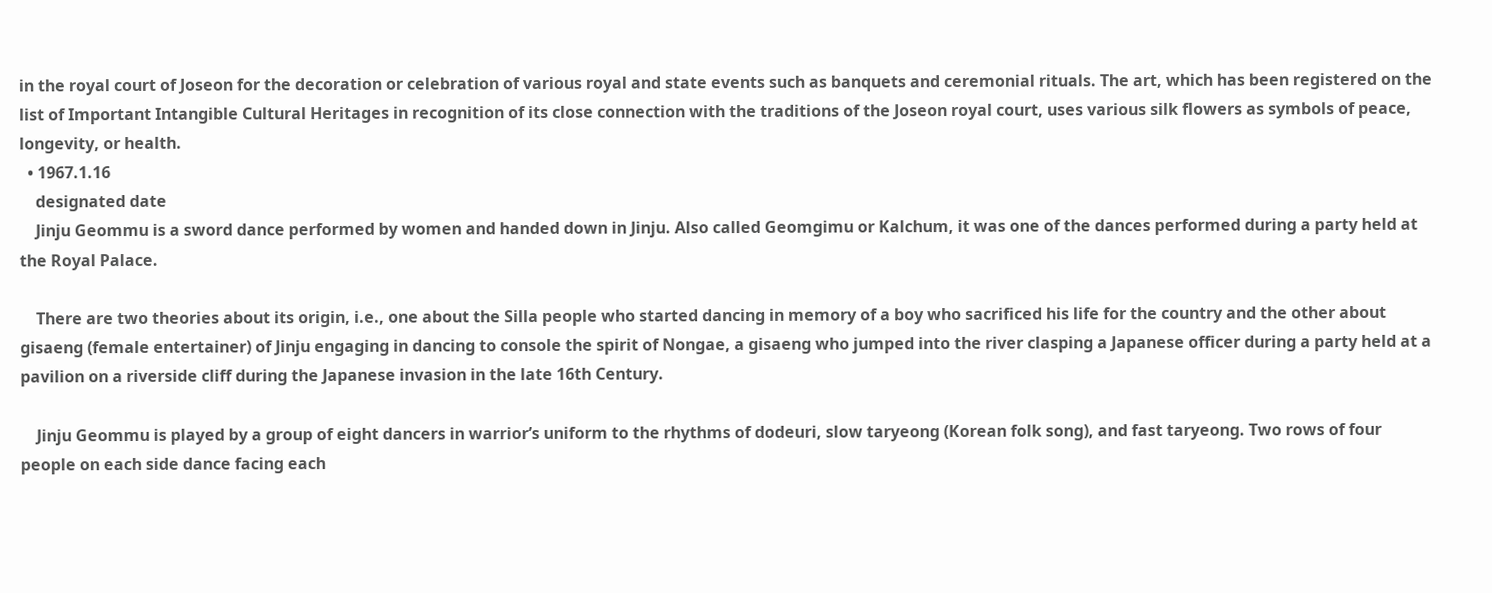in the royal court of Joseon for the decoration or celebration of various royal and state events such as banquets and ceremonial rituals. The art, which has been registered on the list of Important Intangible Cultural Heritages in recognition of its close connection with the traditions of the Joseon royal court, uses various silk flowers as symbols of peace, longevity, or health.
  • 1967.1.16
    designated date
    Jinju Geommu is a sword dance performed by women and handed down in Jinju. Also called Geomgimu or Kalchum, it was one of the dances performed during a party held at the Royal Palace.

    There are two theories about its origin, i.e., one about the Silla people who started dancing in memory of a boy who sacrificed his life for the country and the other about gisaeng (female entertainer) of Jinju engaging in dancing to console the spirit of Nongae, a gisaeng who jumped into the river clasping a Japanese officer during a party held at a pavilion on a riverside cliff during the Japanese invasion in the late 16th Century.

    Jinju Geommu is played by a group of eight dancers in warrior’s uniform to the rhythms of dodeuri, slow taryeong (Korean folk song), and fast taryeong. Two rows of four people on each side dance facing each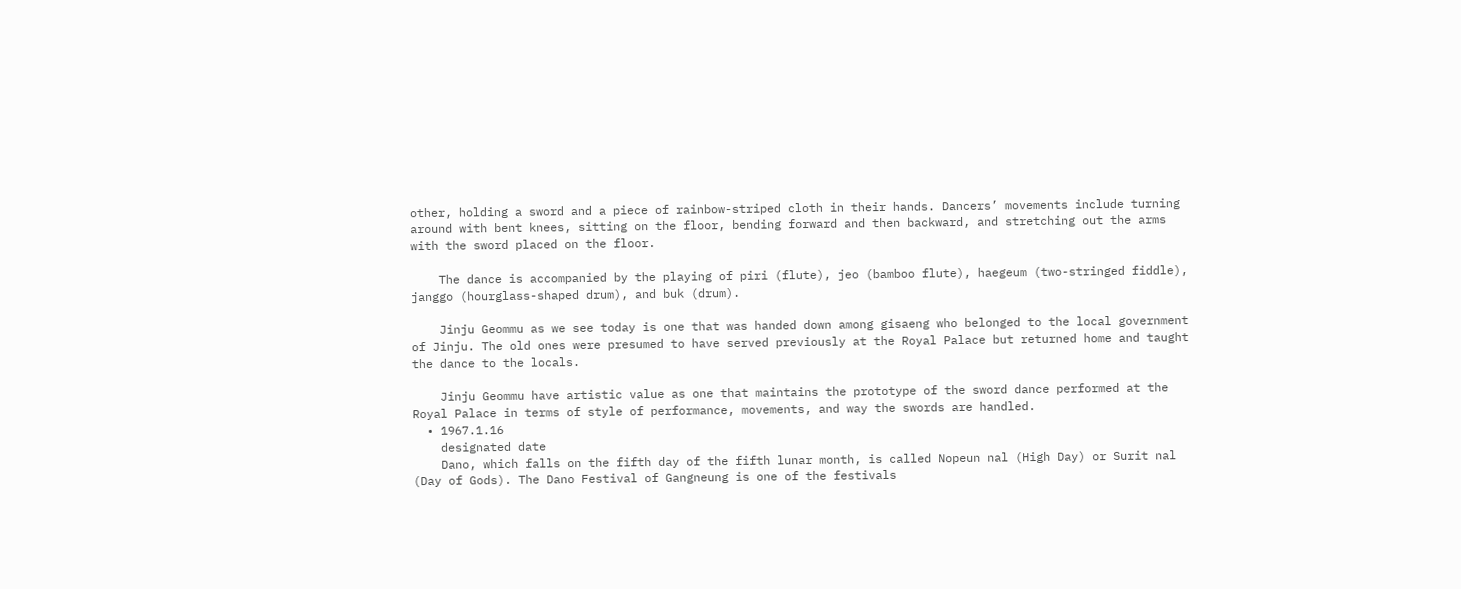other, holding a sword and a piece of rainbow-striped cloth in their hands. Dancers’ movements include turning around with bent knees, sitting on the floor, bending forward and then backward, and stretching out the arms with the sword placed on the floor.

    The dance is accompanied by the playing of piri (flute), jeo (bamboo flute), haegeum (two-stringed fiddle), janggo (hourglass-shaped drum), and buk (drum).

    Jinju Geommu as we see today is one that was handed down among gisaeng who belonged to the local government of Jinju. The old ones were presumed to have served previously at the Royal Palace but returned home and taught the dance to the locals.

    Jinju Geommu have artistic value as one that maintains the prototype of the sword dance performed at the Royal Palace in terms of style of performance, movements, and way the swords are handled.
  • 1967.1.16
    designated date
    Dano, which falls on the fifth day of the fifth lunar month, is called Nopeun nal (High Day) or Surit nal (Day of Gods). The Dano Festival of Gangneung is one of the festivals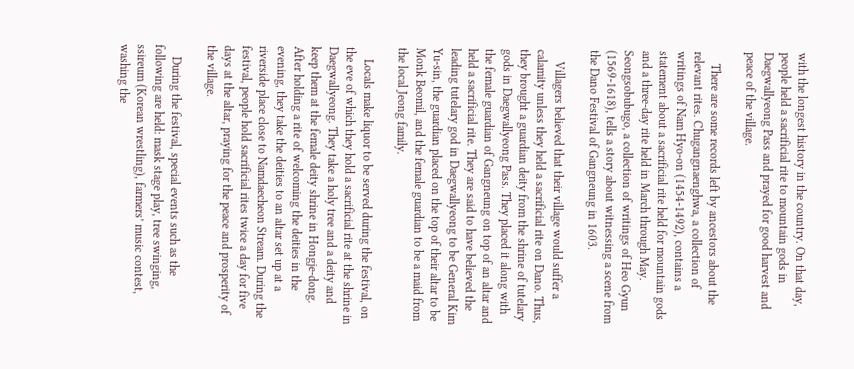with the longest history in the country. On that day, people held a sacrificial rite to mountain gods in Daegwallyeong Pass and prayed for good harvest and peace of the village.

    There are some records left by ancestors about the relevant rites. Chugangnaenghwa, a collection of writings of Nam Hyo-on (1454-1492), contains a statement about a sacrificial rite held for mountain gods and a three-day rite held in March through May. Seongsobubugo, a collection of writings of Heo Gyun (1569-1618), tells a story about witnessing a scene from the Dano Festival of Gangneung in 1603.

    Villagers believed that their village would suffer a calamity unless they held a sacrificial rite on Dano. Thus, they brought a guardian deity from the shrine of tutelary gods in Daegwallyeong Pass. They placed it along with the female guardian of Gangneung on top of an altar and held a sacrificial rite. They are said to have believed the leading tutelary god in Daegwallyeong to be General Kim Yu-sin, the guardian placed on the top of their altar to be Monk Beomil, and the female guardian to be a maid from the local Jeong family.

    Locals make liquor to be served during the festival, on the eve of which they hold a sacrificial rite at the shrine in Daegwallyeong. They take a holy tree and a deity and keep them at the female deity shrine in Hongje-dong. After holding a rite of welcoming the deities in the evening, they take the deities to an altar set up at a riverside place close to Namdaecheon Stream. During the festival, people hold sacrificial rites twice a day for five days at the altar, praying for the peace and prosperity of the village.

    During the festival, special events such as the following are held: mask stage play, tree swinging, ssireum (Korean wrestling), farmers’ music contest, washing the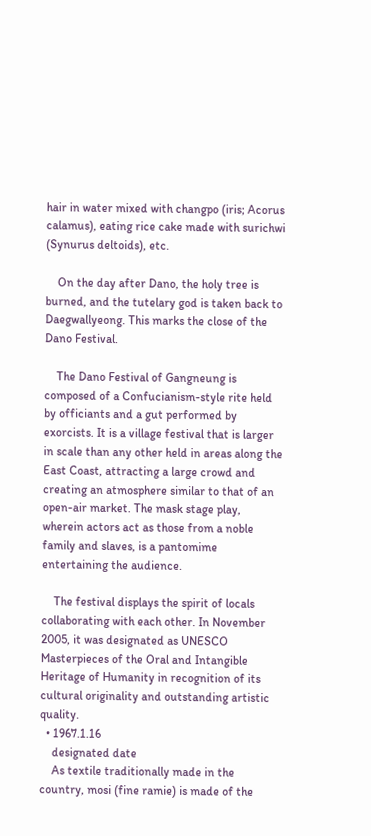hair in water mixed with changpo (iris; Acorus calamus), eating rice cake made with surichwi (Synurus deltoids), etc.

    On the day after Dano, the holy tree is burned, and the tutelary god is taken back to Daegwallyeong. This marks the close of the Dano Festival.

    The Dano Festival of Gangneung is composed of a Confucianism-style rite held by officiants and a gut performed by exorcists. It is a village festival that is larger in scale than any other held in areas along the East Coast, attracting a large crowd and creating an atmosphere similar to that of an open-air market. The mask stage play, wherein actors act as those from a noble family and slaves, is a pantomime entertaining the audience.

    The festival displays the spirit of locals collaborating with each other. In November 2005, it was designated as UNESCO Masterpieces of the Oral and Intangible Heritage of Humanity in recognition of its cultural originality and outstanding artistic quality.
  • 1967.1.16
    designated date
    As textile traditionally made in the country, mosi (fine ramie) is made of the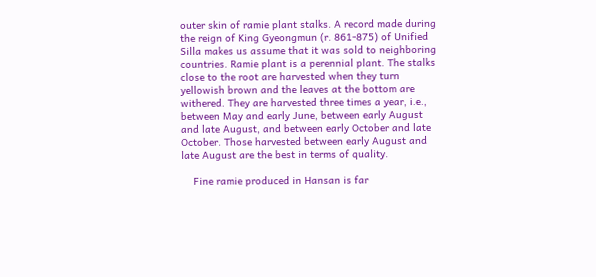outer skin of ramie plant stalks. A record made during the reign of King Gyeongmun (r. 861-875) of Unified Silla makes us assume that it was sold to neighboring countries. Ramie plant is a perennial plant. The stalks close to the root are harvested when they turn yellowish brown and the leaves at the bottom are withered. They are harvested three times a year, i.e., between May and early June, between early August and late August, and between early October and late October. Those harvested between early August and late August are the best in terms of quality.

    Fine ramie produced in Hansan is far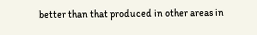better than that produced in other areas in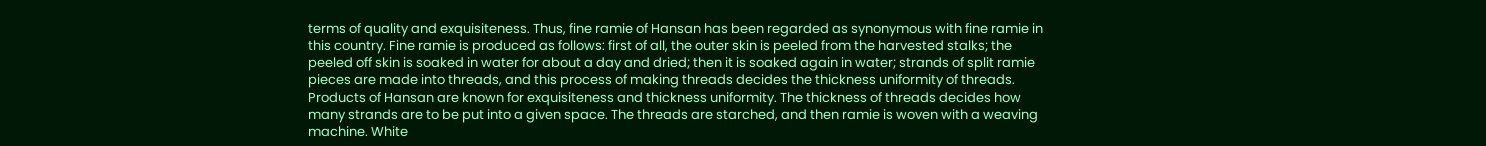terms of quality and exquisiteness. Thus, fine ramie of Hansan has been regarded as synonymous with fine ramie in this country. Fine ramie is produced as follows: first of all, the outer skin is peeled from the harvested stalks; the peeled off skin is soaked in water for about a day and dried; then it is soaked again in water; strands of split ramie pieces are made into threads, and this process of making threads decides the thickness uniformity of threads. Products of Hansan are known for exquisiteness and thickness uniformity. The thickness of threads decides how many strands are to be put into a given space. The threads are starched, and then ramie is woven with a weaving machine. White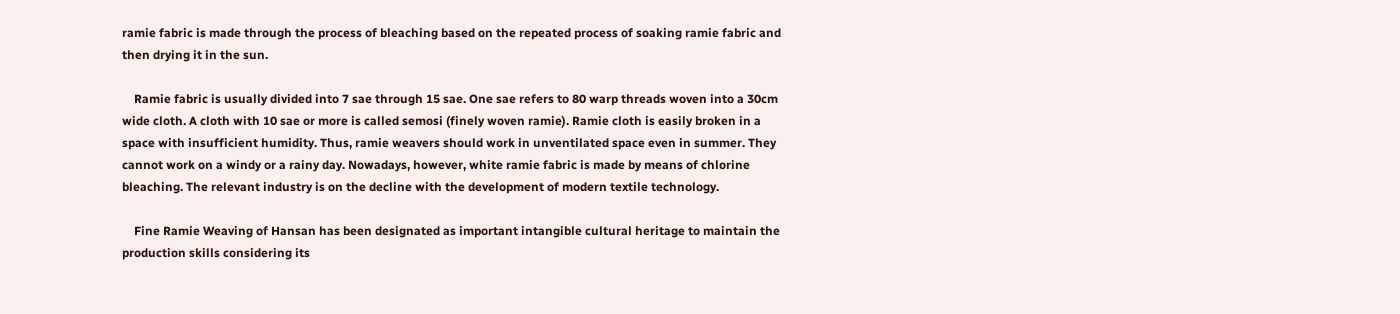ramie fabric is made through the process of bleaching based on the repeated process of soaking ramie fabric and then drying it in the sun.

    Ramie fabric is usually divided into 7 sae through 15 sae. One sae refers to 80 warp threads woven into a 30cm wide cloth. A cloth with 10 sae or more is called semosi (finely woven ramie). Ramie cloth is easily broken in a space with insufficient humidity. Thus, ramie weavers should work in unventilated space even in summer. They cannot work on a windy or a rainy day. Nowadays, however, white ramie fabric is made by means of chlorine bleaching. The relevant industry is on the decline with the development of modern textile technology.

    Fine Ramie Weaving of Hansan has been designated as important intangible cultural heritage to maintain the production skills considering its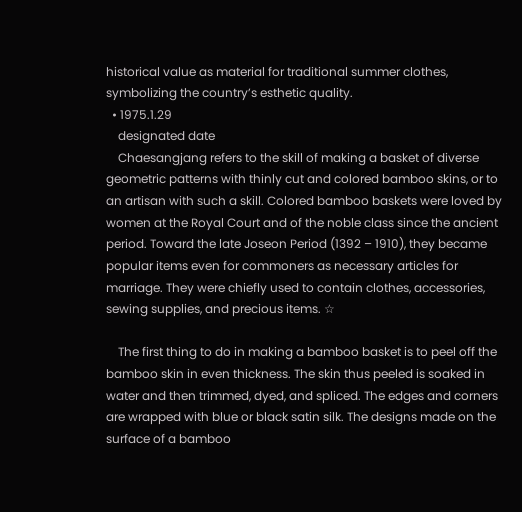historical value as material for traditional summer clothes, symbolizing the country’s esthetic quality.
  • 1975.1.29
    designated date
    Chaesangjang refers to the skill of making a basket of diverse geometric patterns with thinly cut and colored bamboo skins, or to an artisan with such a skill. Colored bamboo baskets were loved by women at the Royal Court and of the noble class since the ancient period. Toward the late Joseon Period (1392 – 1910), they became popular items even for commoners as necessary articles for marriage. They were chiefly used to contain clothes, accessories, sewing supplies, and precious items. ☆

    The first thing to do in making a bamboo basket is to peel off the bamboo skin in even thickness. The skin thus peeled is soaked in water and then trimmed, dyed, and spliced. The edges and corners are wrapped with blue or black satin silk. The designs made on the surface of a bamboo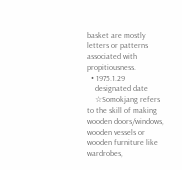basket are mostly letters or patterns associated with propitiousness.
  • 1975.1.29
    designated date
    ☆Somokjang refers to the skill of making wooden doors/windows, wooden vessels or wooden furniture like wardrobes,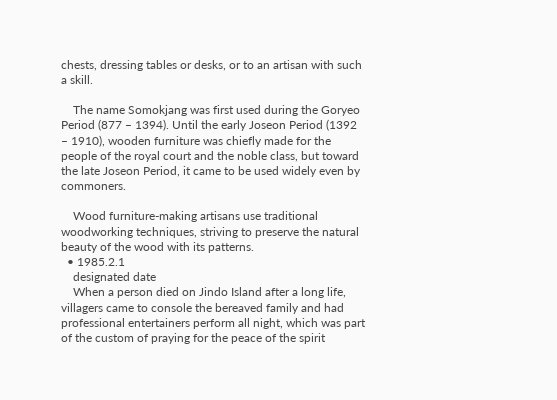chests, dressing tables or desks, or to an artisan with such a skill.

    The name Somokjang was first used during the Goryeo Period (877 – 1394). Until the early Joseon Period (1392 – 1910), wooden furniture was chiefly made for the people of the royal court and the noble class, but toward the late Joseon Period, it came to be used widely even by commoners.

    Wood furniture-making artisans use traditional woodworking techniques, striving to preserve the natural beauty of the wood with its patterns.
  • 1985.2.1
    designated date
    When a person died on Jindo Island after a long life, villagers came to console the bereaved family and had professional entertainers perform all night, which was part of the custom of praying for the peace of the spirit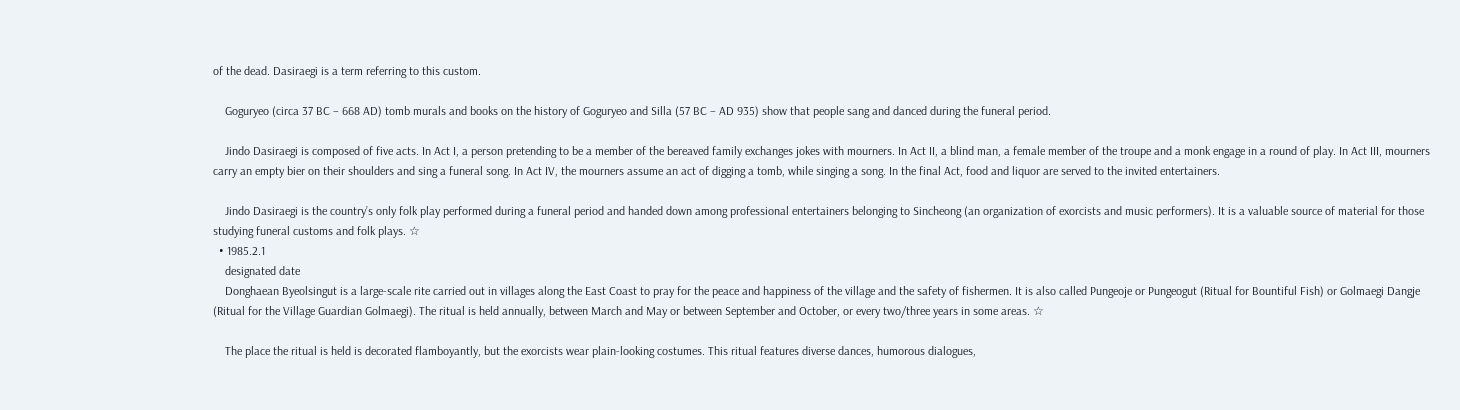of the dead. Dasiraegi is a term referring to this custom.

    Goguryeo (circa 37 BC – 668 AD) tomb murals and books on the history of Goguryeo and Silla (57 BC – AD 935) show that people sang and danced during the funeral period.

    Jindo Dasiraegi is composed of five acts. In Act I, a person pretending to be a member of the bereaved family exchanges jokes with mourners. In Act II, a blind man, a female member of the troupe and a monk engage in a round of play. In Act III, mourners carry an empty bier on their shoulders and sing a funeral song. In Act IV, the mourners assume an act of digging a tomb, while singing a song. In the final Act, food and liquor are served to the invited entertainers.

    Jindo Dasiraegi is the country’s only folk play performed during a funeral period and handed down among professional entertainers belonging to Sincheong (an organization of exorcists and music performers). It is a valuable source of material for those studying funeral customs and folk plays. ☆
  • 1985.2.1
    designated date
    Donghaean Byeolsingut is a large-scale rite carried out in villages along the East Coast to pray for the peace and happiness of the village and the safety of fishermen. It is also called Pungeoje or Pungeogut (Ritual for Bountiful Fish) or Golmaegi Dangje (Ritual for the Village Guardian Golmaegi). The ritual is held annually, between March and May or between September and October, or every two/three years in some areas. ☆

    The place the ritual is held is decorated flamboyantly, but the exorcists wear plain-looking costumes. This ritual features diverse dances, humorous dialogues,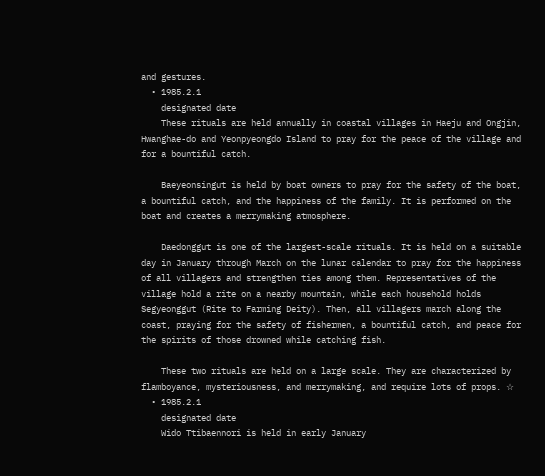and gestures.
  • 1985.2.1
    designated date
    These rituals are held annually in coastal villages in Haeju and Ongjin, Hwanghae-do and Yeonpyeongdo Island to pray for the peace of the village and for a bountiful catch.

    Baeyeonsingut is held by boat owners to pray for the safety of the boat, a bountiful catch, and the happiness of the family. It is performed on the boat and creates a merrymaking atmosphere.

    Daedonggut is one of the largest-scale rituals. It is held on a suitable day in January through March on the lunar calendar to pray for the happiness of all villagers and strengthen ties among them. Representatives of the village hold a rite on a nearby mountain, while each household holds Segyeonggut (Rite to Farming Deity). Then, all villagers march along the coast, praying for the safety of fishermen, a bountiful catch, and peace for the spirits of those drowned while catching fish.

    These two rituals are held on a large scale. They are characterized by flamboyance, mysteriousness, and merrymaking, and require lots of props. ☆
  • 1985.2.1
    designated date
    Wido Ttibaennori is held in early January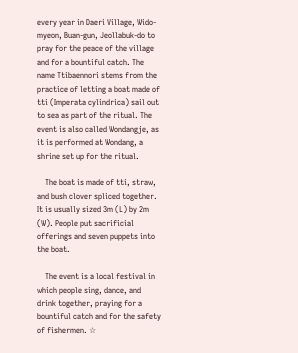every year in Daeri Village, Wido-myeon, Buan-gun, Jeollabuk-do to pray for the peace of the village and for a bountiful catch. The name Ttibaennori stems from the practice of letting a boat made of tti (Imperata cylindrica) sail out to sea as part of the ritual. The event is also called Wondangje, as it is performed at Wondang, a shrine set up for the ritual.

    The boat is made of tti, straw, and bush clover spliced together. It is usually sized 3m (L) by 2m (W). People put sacrificial offerings and seven puppets into the boat.

    The event is a local festival in which people sing, dance, and drink together, praying for a bountiful catch and for the safety of fishermen. ☆